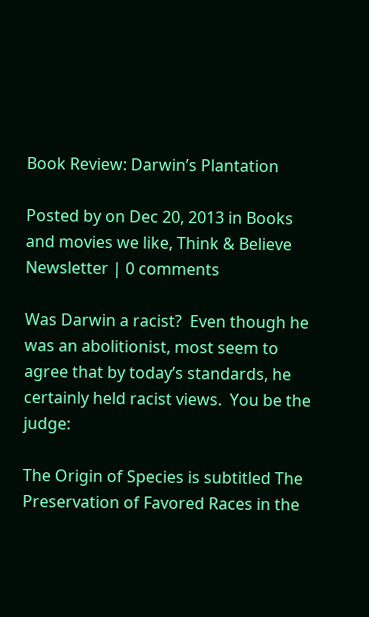Book Review: Darwin’s Plantation

Posted by on Dec 20, 2013 in Books and movies we like, Think & Believe Newsletter | 0 comments

Was Darwin a racist?  Even though he was an abolitionist, most seem to agree that by today’s standards, he certainly held racist views.  You be the judge:

The Origin of Species is subtitled The Preservation of Favored Races in the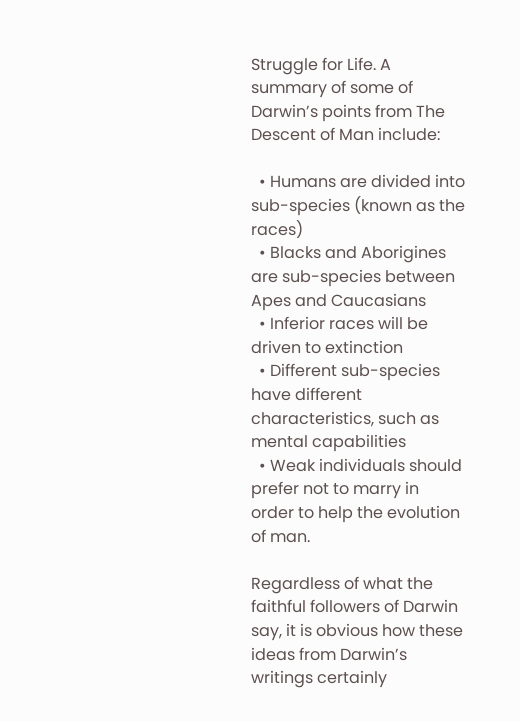Struggle for Life. A summary of some of Darwin’s points from The Descent of Man include:

  • Humans are divided into sub-species (known as the races)
  • Blacks and Aborigines are sub-species between Apes and Caucasians
  • Inferior races will be driven to extinction
  • Different sub-species have different characteristics, such as mental capabilities
  • Weak individuals should prefer not to marry in order to help the evolution of man.

Regardless of what the faithful followers of Darwin say, it is obvious how these ideas from Darwin’s writings certainly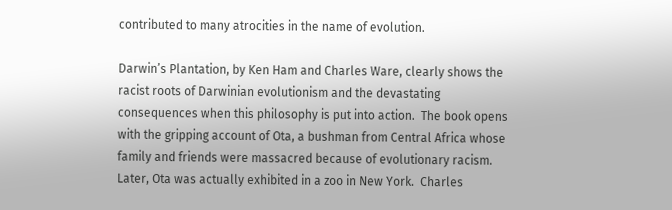contributed to many atrocities in the name of evolution.

Darwin’s Plantation, by Ken Ham and Charles Ware, clearly shows the racist roots of Darwinian evolutionism and the devastating consequences when this philosophy is put into action.  The book opens with the gripping account of Ota, a bushman from Central Africa whose family and friends were massacred because of evolutionary racism.  Later, Ota was actually exhibited in a zoo in New York.  Charles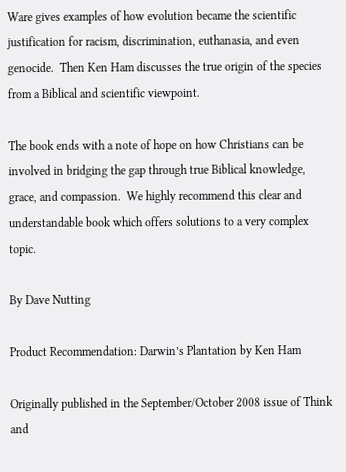Ware gives examples of how evolution became the scientific justification for racism, discrimination, euthanasia, and even genocide.  Then Ken Ham discusses the true origin of the species from a Biblical and scientific viewpoint.

The book ends with a note of hope on how Christians can be involved in bridging the gap through true Biblical knowledge, grace, and compassion.  We highly recommend this clear and understandable book which offers solutions to a very complex topic.

By Dave Nutting

Product Recommendation: Darwin’s Plantation by Ken Ham

Originally published in the September/October 2008 issue of Think and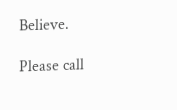Believe.

Please call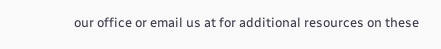our office or email us at for additional resources on these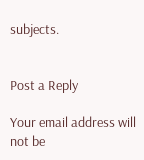subjects.


Post a Reply

Your email address will not be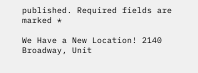published. Required fields are marked *

We Have a New Location! 2140 Broadway, Unit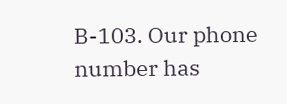B-103. Our phone number has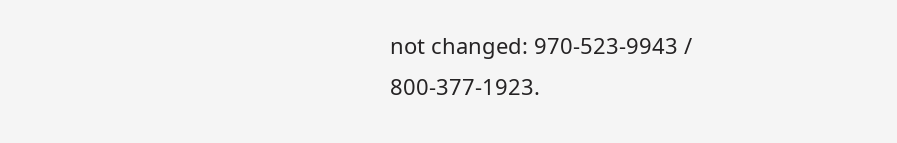not changed: 970-523-9943 / 800-377-1923.